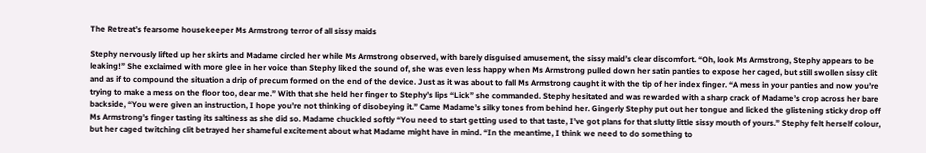The Retreat’s fearsome housekeeper Ms Armstrong terror of all sissy maids

Stephy nervously lifted up her skirts and Madame circled her while Ms Armstrong observed, with barely disguised amusement, the sissy maid’s clear discomfort. “Oh, look Ms Armstrong, Stephy appears to be leaking!” She exclaimed with more glee in her voice than Stephy liked the sound of, she was even less happy when Ms Armstrong pulled down her satin panties to expose her caged, but still swollen sissy clit and as if to compound the situation a drip of precum formed on the end of the device. Just as it was about to fall Ms Armstrong caught it with the tip of her index finger. “A mess in your panties and now you’re trying to make a mess on the floor too, dear me.” With that she held her finger to Stephy’s lips “Lick” she commanded. Stephy hesitated and was rewarded with a sharp crack of Madame’s crop across her bare backside, “You were given an instruction, I hope you’re not thinking of disobeying it.” Came Madame’s silky tones from behind her. Gingerly Stephy put out her tongue and licked the glistening sticky drop off Ms Armstrong’s finger tasting its saltiness as she did so. Madame chuckled softly “You need to start getting used to that taste, I’ve got plans for that slutty little sissy mouth of yours.” Stephy felt herself colour, but her caged twitching clit betrayed her shameful excitement about what Madame might have in mind. “In the meantime, I think we need to do something to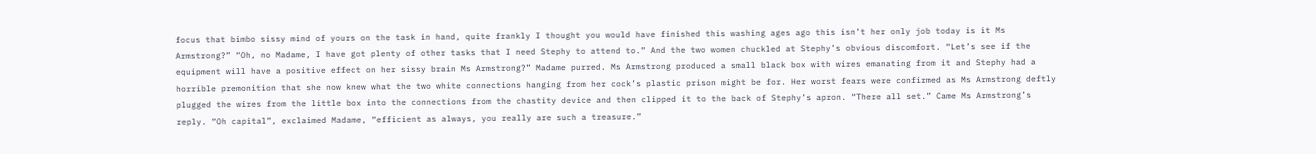focus that bimbo sissy mind of yours on the task in hand, quite frankly I thought you would have finished this washing ages ago this isn’t her only job today is it Ms Armstrong?” “Oh, no Madame, I have got plenty of other tasks that I need Stephy to attend to.” And the two women chuckled at Stephy’s obvious discomfort. “Let’s see if the equipment will have a positive effect on her sissy brain Ms Armstrong?” Madame purred. Ms Armstrong produced a small black box with wires emanating from it and Stephy had a horrible premonition that she now knew what the two white connections hanging from her cock’s plastic prison might be for. Her worst fears were confirmed as Ms Armstrong deftly plugged the wires from the little box into the connections from the chastity device and then clipped it to the back of Stephy’s apron. “There all set.” Came Ms Armstrong’s reply. “Oh capital”, exclaimed Madame, “efficient as always, you really are such a treasure.”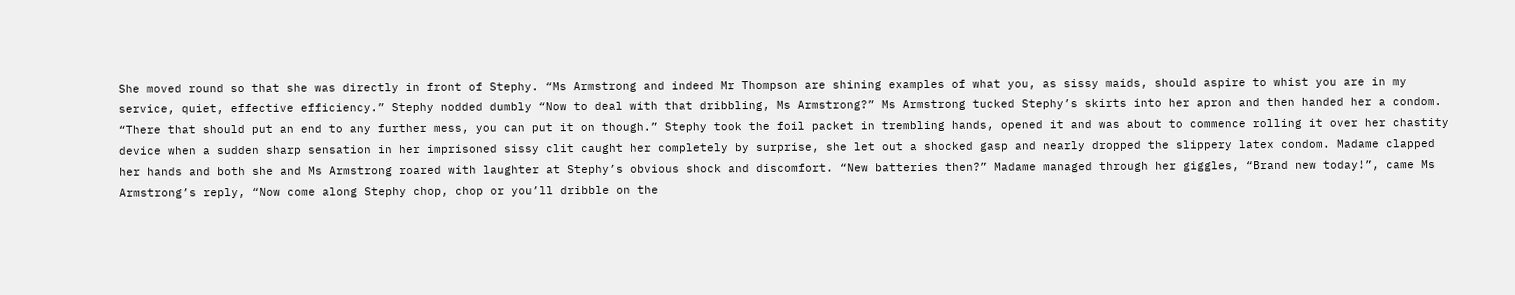She moved round so that she was directly in front of Stephy. “Ms Armstrong and indeed Mr Thompson are shining examples of what you, as sissy maids, should aspire to whist you are in my service, quiet, effective efficiency.” Stephy nodded dumbly “Now to deal with that dribbling, Ms Armstrong?” Ms Armstrong tucked Stephy’s skirts into her apron and then handed her a condom. “There that should put an end to any further mess, you can put it on though.” Stephy took the foil packet in trembling hands, opened it and was about to commence rolling it over her chastity device when a sudden sharp sensation in her imprisoned sissy clit caught her completely by surprise, she let out a shocked gasp and nearly dropped the slippery latex condom. Madame clapped her hands and both she and Ms Armstrong roared with laughter at Stephy’s obvious shock and discomfort. “New batteries then?” Madame managed through her giggles, “Brand new today!”, came Ms Armstrong’s reply, “Now come along Stephy chop, chop or you’ll dribble on the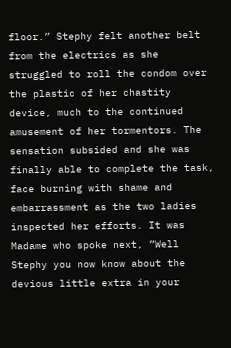floor.” Stephy felt another belt from the electrics as she struggled to roll the condom over the plastic of her chastity device, much to the continued amusement of her tormentors. The sensation subsided and she was finally able to complete the task, face burning with shame and embarrassment as the two ladies inspected her efforts. It was Madame who spoke next, ”Well Stephy you now know about the devious little extra in your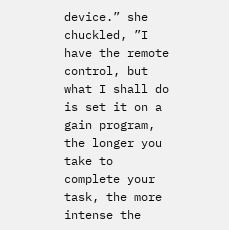device.” she chuckled, ”I have the remote control, but what I shall do is set it on a gain program, the longer you take to complete your task, the more intense the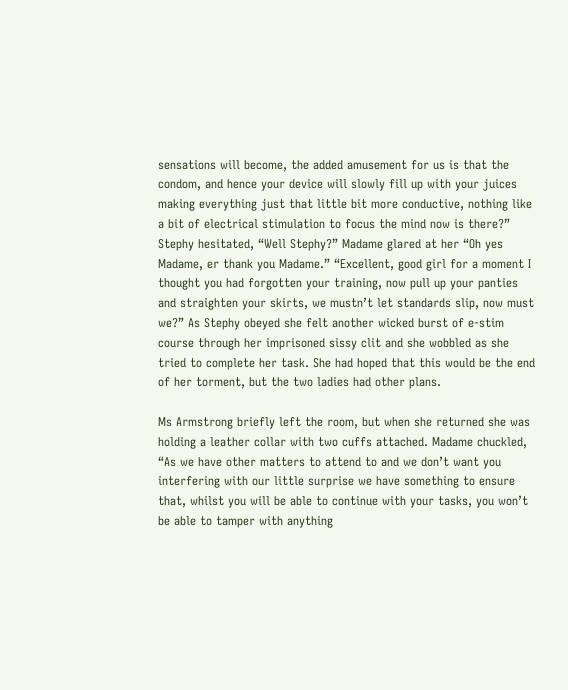sensations will become, the added amusement for us is that the condom, and hence your device will slowly fill up with your juices making everything just that little bit more conductive, nothing like a bit of electrical stimulation to focus the mind now is there?” Stephy hesitated, “Well Stephy?” Madame glared at her “Oh yes Madame, er thank you Madame.” “Excellent, good girl for a moment I thought you had forgotten your training, now pull up your panties and straighten your skirts, we mustn’t let standards slip, now must we?” As Stephy obeyed she felt another wicked burst of e-stim course through her imprisoned sissy clit and she wobbled as she tried to complete her task. She had hoped that this would be the end of her torment, but the two ladies had other plans.

Ms Armstrong briefly left the room, but when she returned she was holding a leather collar with two cuffs attached. Madame chuckled, “As we have other matters to attend to and we don’t want you interfering with our little surprise we have something to ensure that, whilst you will be able to continue with your tasks, you won’t be able to tamper with anything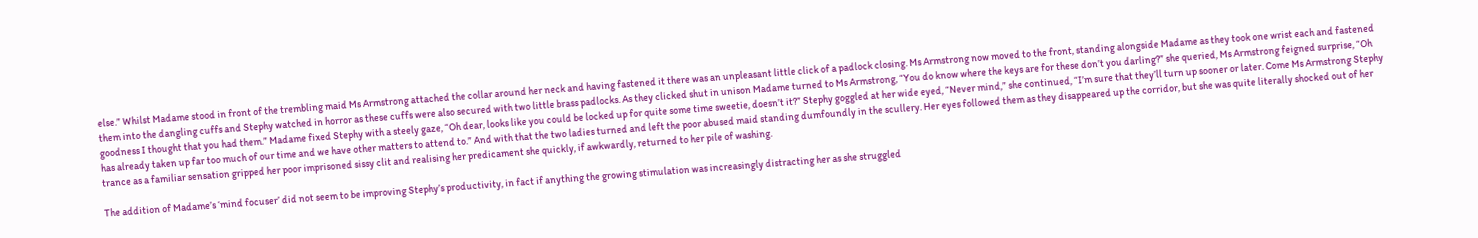else.” Whilst Madame stood in front of the trembling maid Ms Armstrong attached the collar around her neck and having fastened it there was an unpleasant little click of a padlock closing. Ms Armstrong now moved to the front, standing alongside Madame as they took one wrist each and fastened them into the dangling cuffs and Stephy watched in horror as these cuffs were also secured with two little brass padlocks. As they clicked shut in unison Madame turned to Ms Armstrong, “You do know where the keys are for these don’t you darling?” she queried, Ms Armstrong feigned surprise, “Oh goodness I thought that you had them.” Madame fixed Stephy with a steely gaze, “Oh dear, looks like you could be locked up for quite some time sweetie, doesn’t it?” Stephy goggled at her wide eyed, “Never mind,” she continued, “I’m sure that they’ll turn up sooner or later. Come Ms Armstrong Stephy has already taken up far too much of our time and we have other matters to attend to.” And with that the two ladies turned and left the poor abused maid standing dumfoundly in the scullery. Her eyes followed them as they disappeared up the corridor, but she was quite literally shocked out of her trance as a familiar sensation gripped her poor imprisoned sissy clit and realising her predicament she quickly, if awkwardly, returned to her pile of washing.

The addition of Madame’s ‘mind focuser’ did not seem to be improving Stephy’s productivity, in fact if anything the growing stimulation was increasingly distracting her as she struggled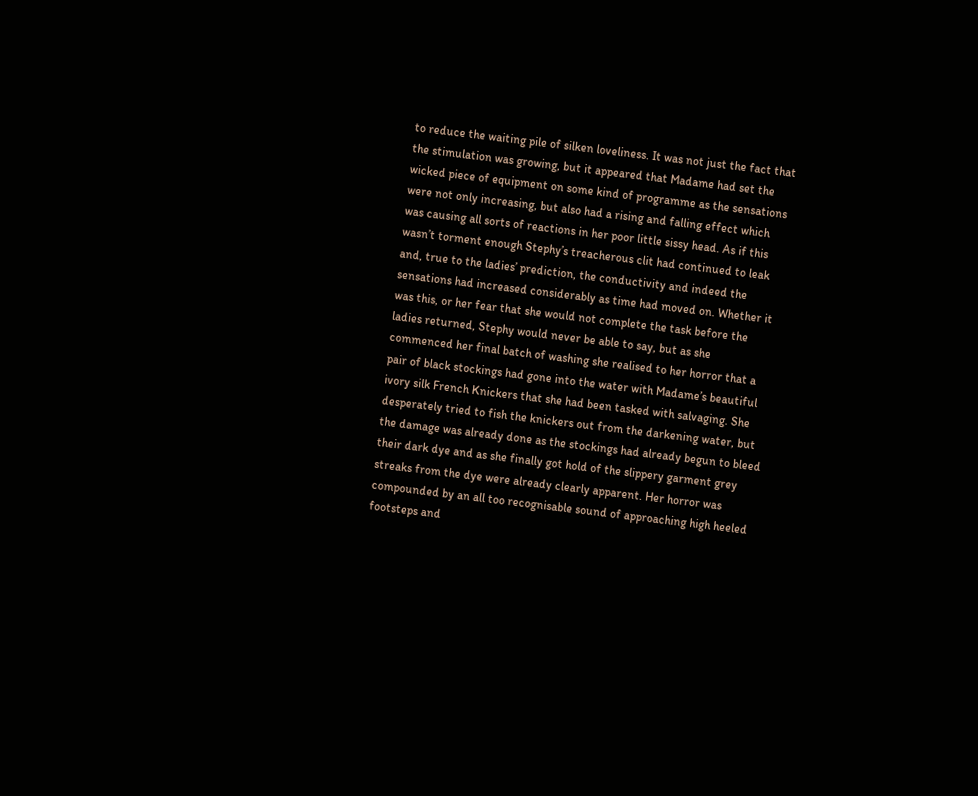to reduce the waiting pile of silken loveliness. It was not just the fact that the stimulation was growing, but it appeared that Madame had set the wicked piece of equipment on some kind of programme as the sensations were not only increasing, but also had a rising and falling effect which was causing all sorts of reactions in her poor little sissy head. As if this wasn’t torment enough Stephy’s treacherous clit had continued to leak and, true to the ladies’ prediction, the conductivity and indeed the sensations had increased considerably as time had moved on. Whether it was this, or her fear that she would not complete the task before the ladies returned, Stephy would never be able to say, but as she commenced her final batch of washing she realised to her horror that a pair of black stockings had gone into the water with Madame’s beautiful ivory silk French Knickers that she had been tasked with salvaging. She desperately tried to fish the knickers out from the darkening water, but the damage was already done as the stockings had already begun to bleed their dark dye and as she finally got hold of the slippery garment grey streaks from the dye were already clearly apparent. Her horror was compounded by an all too recognisable sound of approaching high heeled footsteps and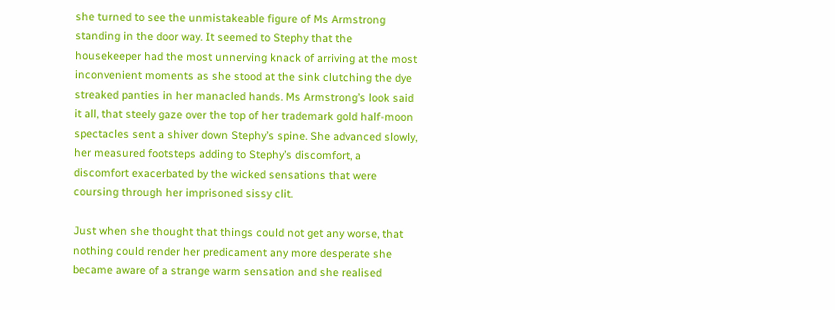she turned to see the unmistakeable figure of Ms Armstrong standing in the door way. It seemed to Stephy that the housekeeper had the most unnerving knack of arriving at the most inconvenient moments as she stood at the sink clutching the dye streaked panties in her manacled hands. Ms Armstrong’s look said it all, that steely gaze over the top of her trademark gold half-moon spectacles sent a shiver down Stephy’s spine. She advanced slowly, her measured footsteps adding to Stephy’s discomfort, a discomfort exacerbated by the wicked sensations that were coursing through her imprisoned sissy clit.

Just when she thought that things could not get any worse, that nothing could render her predicament any more desperate she became aware of a strange warm sensation and she realised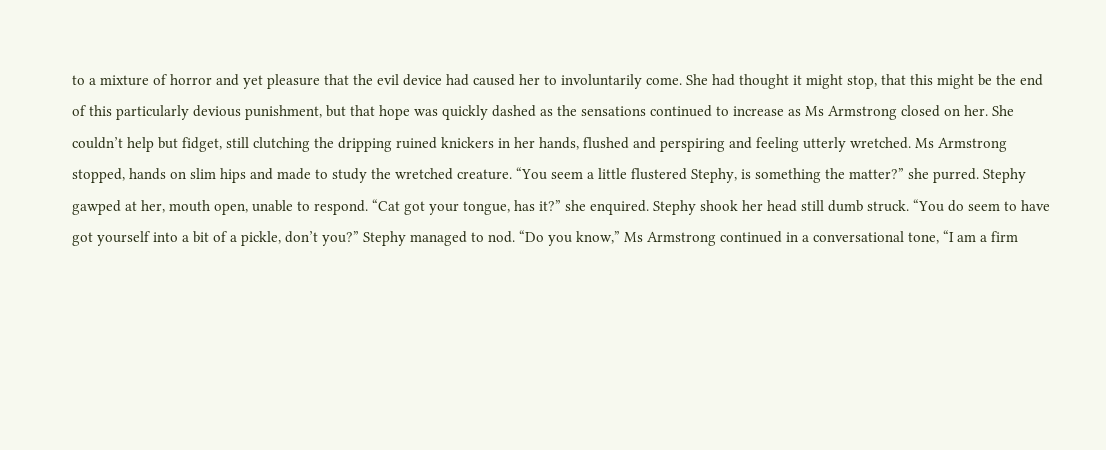to a mixture of horror and yet pleasure that the evil device had caused her to involuntarily come. She had thought it might stop, that this might be the end of this particularly devious punishment, but that hope was quickly dashed as the sensations continued to increase as Ms Armstrong closed on her. She couldn’t help but fidget, still clutching the dripping ruined knickers in her hands, flushed and perspiring and feeling utterly wretched. Ms Armstrong stopped, hands on slim hips and made to study the wretched creature. “You seem a little flustered Stephy, is something the matter?” she purred. Stephy gawped at her, mouth open, unable to respond. “Cat got your tongue, has it?” she enquired. Stephy shook her head still dumb struck. “You do seem to have got yourself into a bit of a pickle, don’t you?” Stephy managed to nod. “Do you know,” Ms Armstrong continued in a conversational tone, “I am a firm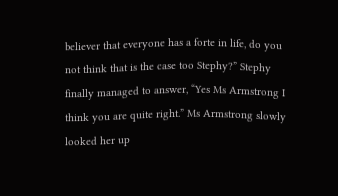believer that everyone has a forte in life, do you not think that is the case too Stephy?” Stephy finally managed to answer, “Yes Ms Armstrong I think you are quite right.” Ms Armstrong slowly looked her up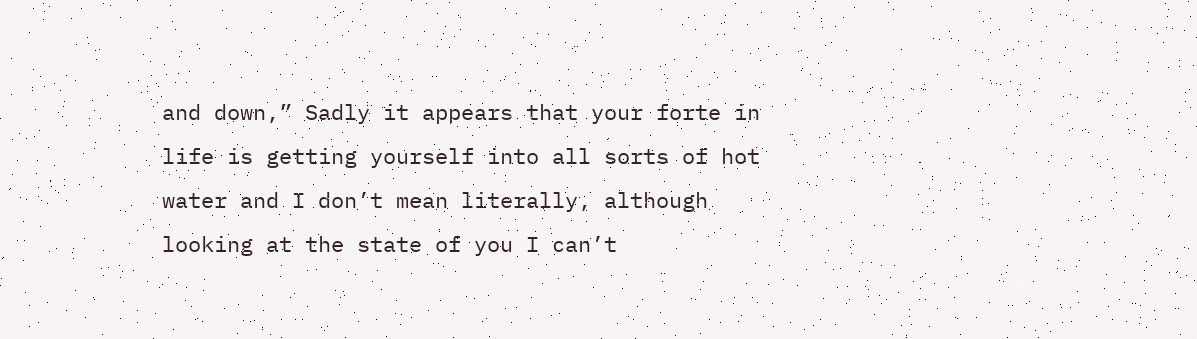and down,” Sadly it appears that your forte in life is getting yourself into all sorts of hot water and I don’t mean literally, although looking at the state of you I can’t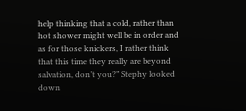help thinking that a cold, rather than hot shower might well be in order and as for those knickers, I rather think that this time they really are beyond salvation, don’t you?” Stephy looked down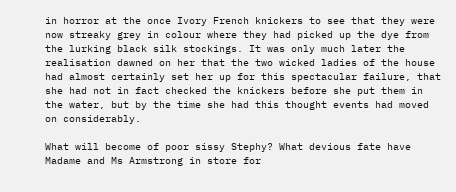in horror at the once Ivory French knickers to see that they were now streaky grey in colour where they had picked up the dye from the lurking black silk stockings. It was only much later the realisation dawned on her that the two wicked ladies of the house had almost certainly set her up for this spectacular failure, that she had not in fact checked the knickers before she put them in the water, but by the time she had this thought events had moved on considerably.

What will become of poor sissy Stephy? What devious fate have Madame and Ms Armstrong in store for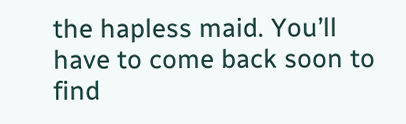the hapless maid. You’ll have to come back soon to find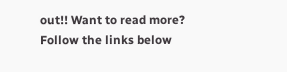out!! Want to read more? Follow the links below